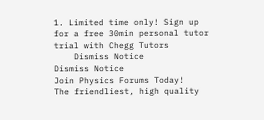1. Limited time only! Sign up for a free 30min personal tutor trial with Chegg Tutors
    Dismiss Notice
Dismiss Notice
Join Physics Forums Today!
The friendliest, high quality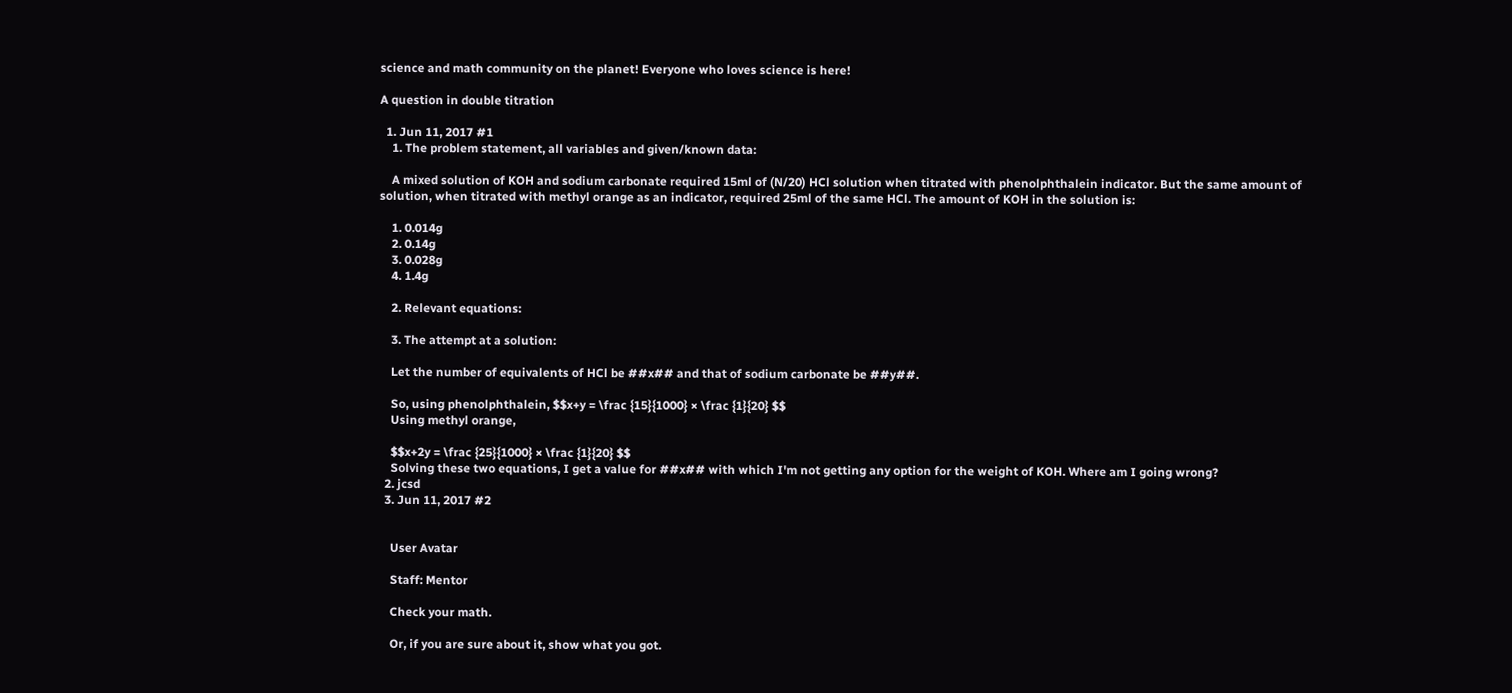science and math community on the planet! Everyone who loves science is here!

A question in double titration

  1. Jun 11, 2017 #1
    1. The problem statement, all variables and given/known data:

    A mixed solution of KOH and sodium carbonate required 15ml of (N/20) HCl solution when titrated with phenolphthalein indicator. But the same amount of solution, when titrated with methyl orange as an indicator, required 25ml of the same HCl. The amount of KOH in the solution is:

    1. 0.014g
    2. 0.14g
    3. 0.028g
    4. 1.4g

    2. Relevant equations:

    3. The attempt at a solution:

    Let the number of equivalents of HCl be ##x## and that of sodium carbonate be ##y##.

    So, using phenolphthalein, $$x+y = \frac {15}{1000} × \frac {1}{20} $$
    Using methyl orange,

    $$x+2y = \frac {25}{1000} × \frac {1}{20} $$
    Solving these two equations, I get a value for ##x## with which I'm not getting any option for the weight of KOH. Where am I going wrong?
  2. jcsd
  3. Jun 11, 2017 #2


    User Avatar

    Staff: Mentor

    Check your math.

    Or, if you are sure about it, show what you got.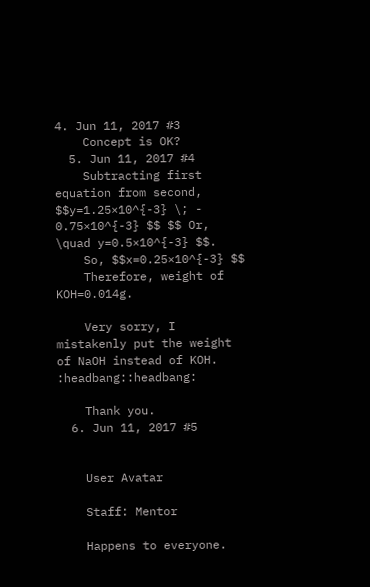4. Jun 11, 2017 #3
    Concept is OK?
  5. Jun 11, 2017 #4
    Subtracting first equation from second, $$y=1.25×10^{-3} \; - 0.75×10^{-3} $$ $$ Or, \quad y=0.5×10^{-3} $$.
    So, $$x=0.25×10^{-3} $$
    Therefore, weight of KOH=0.014g.

    Very sorry, I mistakenly put the weight of NaOH instead of KOH. :headbang::headbang:

    Thank you.
  6. Jun 11, 2017 #5


    User Avatar

    Staff: Mentor

    Happens to everyone.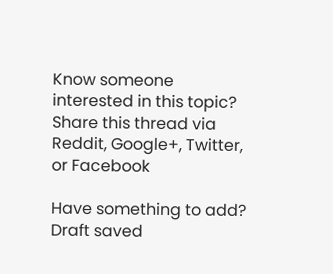Know someone interested in this topic? Share this thread via Reddit, Google+, Twitter, or Facebook

Have something to add?
Draft saved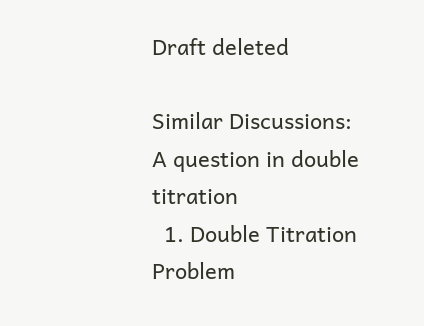Draft deleted

Similar Discussions: A question in double titration
  1. Double Titration Problem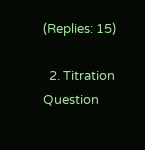(Replies: 15)

  2. Titration Question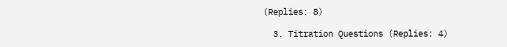(Replies: 8)

  3. Titration Questions (Replies: 4)